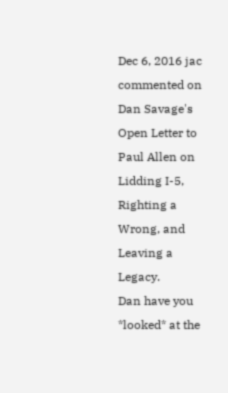Dec 6, 2016 jac commented on Dan Savage's Open Letter to Paul Allen on Lidding I-5, Righting a Wrong, and Leaving a Legacy.
Dan have you *looked* at the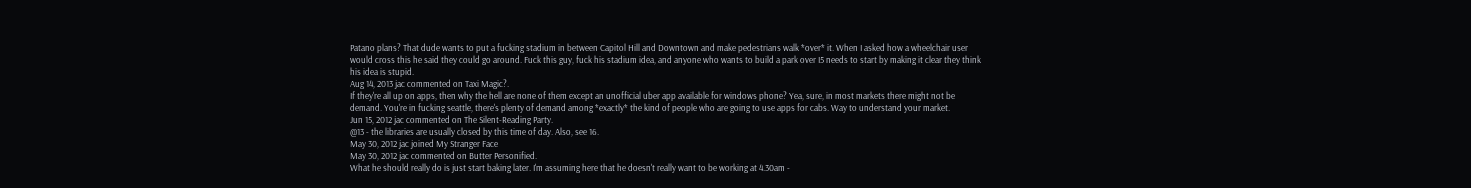Patano plans? That dude wants to put a fucking stadium in between Capitol Hill and Downtown and make pedestrians walk *over* it. When I asked how a wheelchair user would cross this he said they could go around. Fuck this guy, fuck his stadium idea, and anyone who wants to build a park over I5 needs to start by making it clear they think his idea is stupid.
Aug 14, 2013 jac commented on Taxi Magic?.
If they're all up on apps, then why the hell are none of them except an unofficial uber app available for windows phone? Yea, sure, in most markets there might not be demand. You're in fucking seattle, there's plenty of demand among *exactly* the kind of people who are going to use apps for cabs. Way to understand your market.
Jun 15, 2012 jac commented on The Silent-Reading Party.
@13 - the libraries are usually closed by this time of day. Also, see 16.
May 30, 2012 jac joined My Stranger Face
May 30, 2012 jac commented on Butter Personified.
What he should really do is just start baking later. I'm assuming here that he doesn't really want to be working at 4.30am -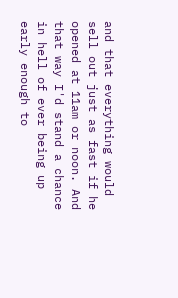and that everything would sell out just as fast if he opened at 11am or noon. And that way I'd stand a chance in hell of ever being up early enough to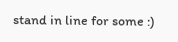stand in line for some :)